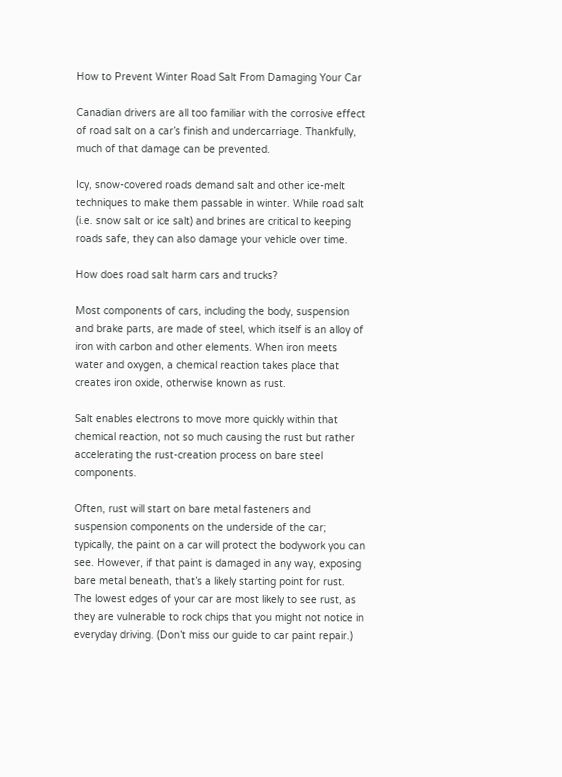How to Prevent Winter Road Salt From Damaging Your Car

Canadian drivers are all too familiar with the corrosive effect of road salt on a car’s finish and undercarriage. Thankfully, much of that damage can be prevented.

Icy, snow-covered roads demand salt and other ice-melt techniques to make them passable in winter. While road salt (i.e. snow salt or ice salt) and brines are critical to keeping roads safe, they can also damage your vehicle over time.

How does road salt harm cars and trucks?

Most components of cars, including the body, suspension and brake parts, are made of steel, which itself is an alloy of iron with carbon and other elements. When iron meets water and oxygen, a chemical reaction takes place that creates iron oxide, otherwise known as rust.

Salt enables electrons to move more quickly within that chemical reaction, not so much causing the rust but rather accelerating the rust-creation process on bare steel components.

Often, rust will start on bare metal fasteners and suspension components on the underside of the car; typically, the paint on a car will protect the bodywork you can see. However, if that paint is damaged in any way, exposing bare metal beneath, that’s a likely starting point for rust. The lowest edges of your car are most likely to see rust, as they are vulnerable to rock chips that you might not notice in everyday driving. (Don’t miss our guide to car paint repair.)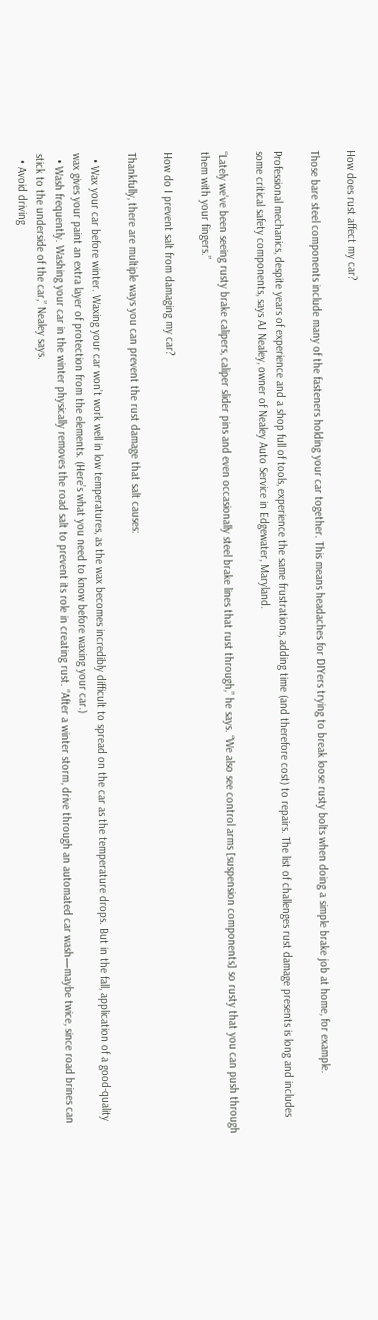How does rust affect my car?

Those bare steel components include many of the fasteners holding your car together. This means headaches for DIYers trying to break loose rusty bolts when doing a simple brake job at home, for example.

Professional mechanics, despite years of experience and a shop full of tools, experience the same frustrations, adding time (and therefore cost) to repairs. The list of challenges rust damage presents is long and includes some critical safety components, says AJ Nealey, owner of Nealey Auto Service in Edgewater, Maryland.

“Lately we’ve been seeing rusty brake calipers, caliper slider pins and even occasionally steel brake lines that rust through,” he says. “We also see control arms [suspension components] so rusty that you can push through them with your fingers.”

How do I prevent salt from damaging my car?

Thankfully, there are multiple ways you can prevent the rust damage that salt causes:

  • Wax your car before winter. Waxing your car won’t work well in low temperatures, as the wax becomes incredibly difficult to spread on the car as the temperature drops. But in the fall, application of a good-quality wax gives your paint an extra layer of protection from the elements. (Here’s what you need to know before waxing your car.)
  • Wash frequently. Washing your car in the winter physically removes the road salt to prevent its role in creating rust. “After a winter storm, drive through an automated car wash—maybe twice, since road brines can stick to the underside of the car,” Nealey says.
  • Avoid driving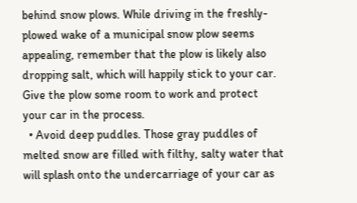behind snow plows. While driving in the freshly-plowed wake of a municipal snow plow seems appealing, remember that the plow is likely also dropping salt, which will happily stick to your car. Give the plow some room to work and protect your car in the process.
  • Avoid deep puddles. Those gray puddles of melted snow are filled with filthy, salty water that will splash onto the undercarriage of your car as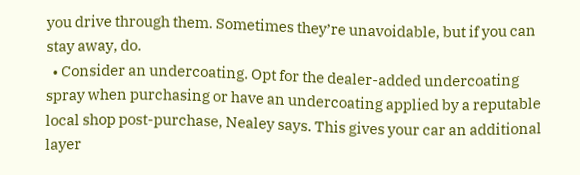you drive through them. Sometimes they’re unavoidable, but if you can stay away, do.
  • Consider an undercoating. Opt for the dealer-added undercoating spray when purchasing or have an undercoating applied by a reputable local shop post-purchase, Nealey says. This gives your car an additional layer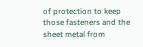of protection to keep those fasteners and the sheet metal from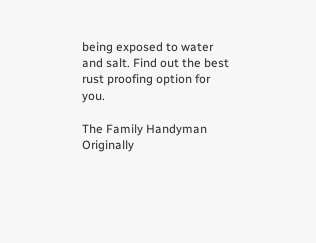being exposed to water and salt. Find out the best rust proofing option for you.

The Family Handyman
Originally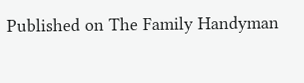Published on The Family Handyman